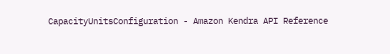CapacityUnitsConfiguration - Amazon Kendra API Reference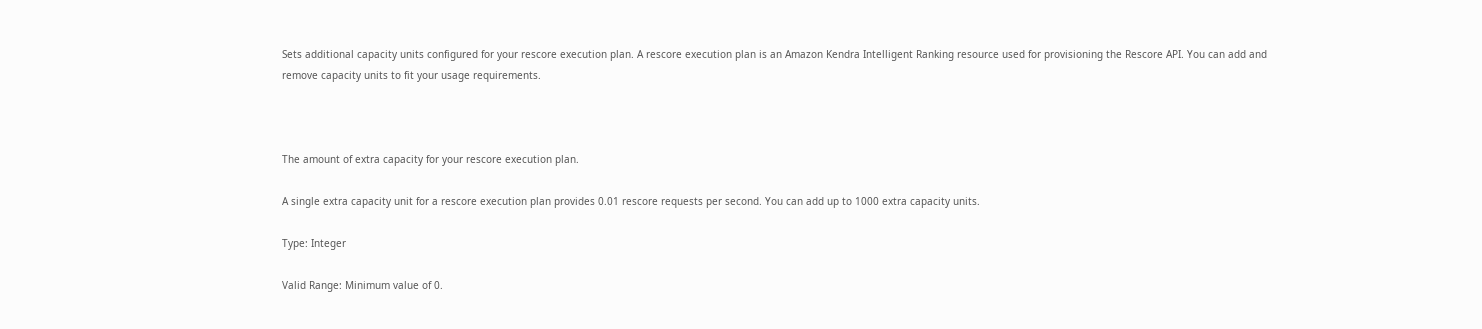Sets additional capacity units configured for your rescore execution plan. A rescore execution plan is an Amazon Kendra Intelligent Ranking resource used for provisioning the Rescore API. You can add and remove capacity units to fit your usage requirements.



The amount of extra capacity for your rescore execution plan.

A single extra capacity unit for a rescore execution plan provides 0.01 rescore requests per second. You can add up to 1000 extra capacity units.

Type: Integer

Valid Range: Minimum value of 0.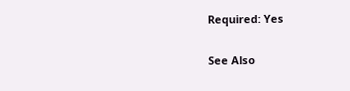Required: Yes

See Also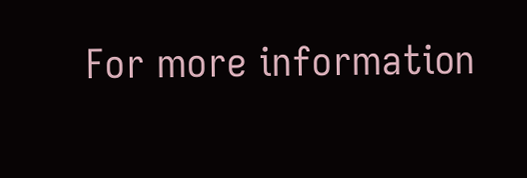For more information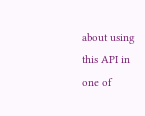about using this API in one of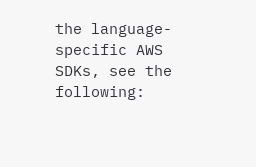the language-specific AWS SDKs, see the following: